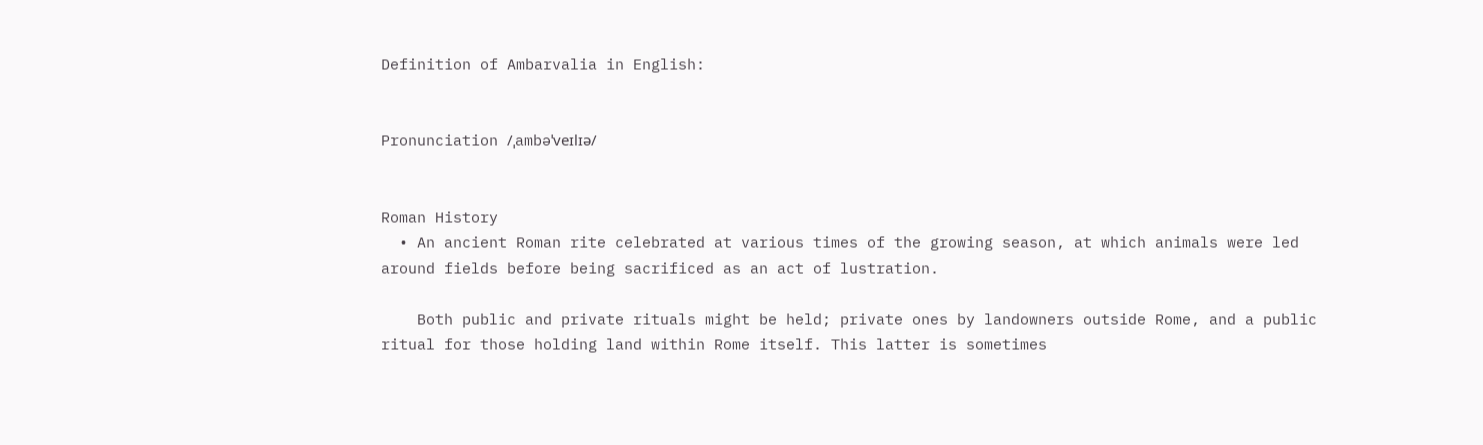Definition of Ambarvalia in English:


Pronunciation /ˌambəˈveɪlɪə/


Roman History
  • An ancient Roman rite celebrated at various times of the growing season, at which animals were led around fields before being sacrificed as an act of lustration.

    Both public and private rituals might be held; private ones by landowners outside Rome, and a public ritual for those holding land within Rome itself. This latter is sometimes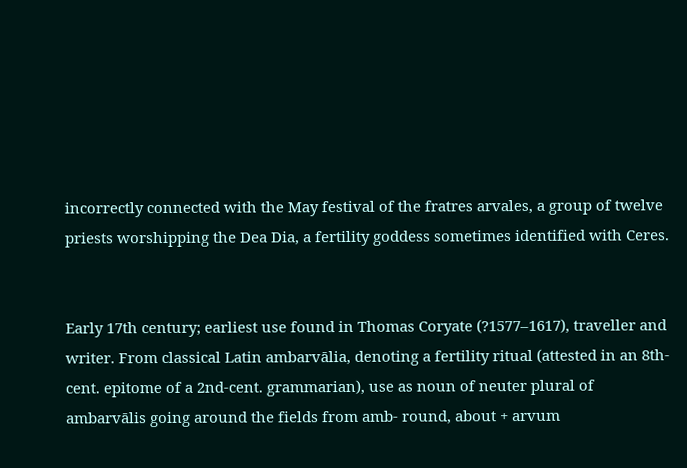incorrectly connected with the May festival of the fratres arvales, a group of twelve priests worshipping the Dea Dia, a fertility goddess sometimes identified with Ceres.


Early 17th century; earliest use found in Thomas Coryate (?1577–1617), traveller and writer. From classical Latin ambarvālia, denoting a fertility ritual (attested in an 8th-cent. epitome of a 2nd-cent. grammarian), use as noun of neuter plural of ambarvālis going around the fields from amb- round, about + arvum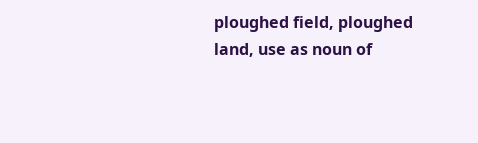ploughed field, ploughed land, use as noun of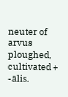neuter of arvus ploughed, cultivated + -ālis.